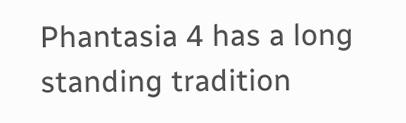Phantasia 4 has a long standing tradition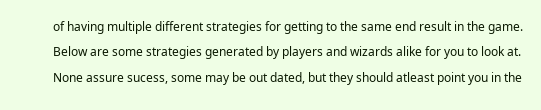of having multiple different strategies for getting to the same end result in the game. Below are some strategies generated by players and wizards alike for you to look at. None assure sucess, some may be out dated, but they should atleast point you in the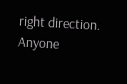right direction. Anyone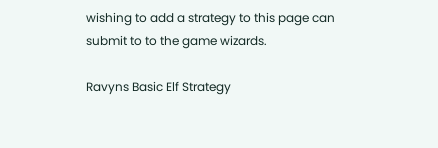wishing to add a strategy to this page can submit to to the game wizards.

Ravyns Basic Elf Strategy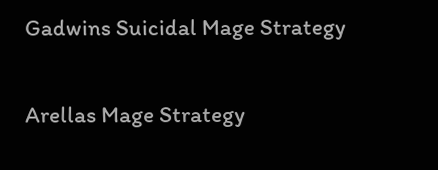Gadwins Suicidal Mage Strategy

Arellas Mage Strategy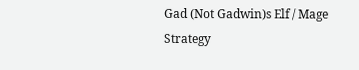Gad (Not Gadwin)s Elf / Mage Strategy